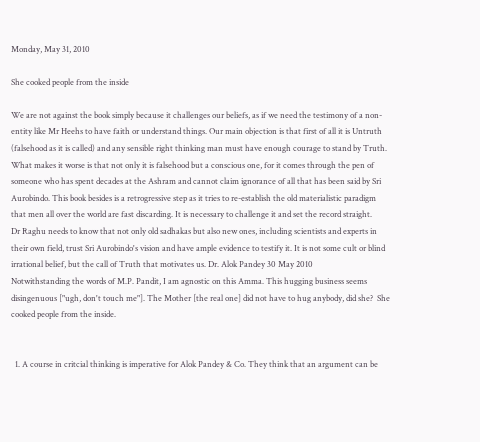Monday, May 31, 2010

She cooked people from the inside

We are not against the book simply because it challenges our beliefs, as if we need the testimony of a non-entity like Mr Heehs to have faith or understand things. Our main objection is that first of all it is Untruth (falsehood as it is called) and any sensible right thinking man must have enough courage to stand by Truth. What makes it worse is that not only it is falsehood but a conscious one, for it comes through the pen of someone who has spent decades at the Ashram and cannot claim ignorance of all that has been said by Sri Aurobindo. This book besides is a retrogressive step as it tries to re-establish the old materialistic paradigm that men all over the world are fast discarding. It is necessary to challenge it and set the record straight.
Dr Raghu needs to know that not only old sadhakas but also new ones, including scientists and experts in their own field, trust Sri Aurobindo's vision and have ample evidence to testify it. It is not some cult or blind irrational belief, but the call of Truth that motivates us. Dr. Alok Pandey 30 May 2010
Notwithstanding the words of M.P. Pandit, I am agnostic on this Amma. This hugging business seems disingenuous ["ugh, don't touch me"]. The Mother [the real one] did not have to hug anybody, did she?  She cooked people from the inside.


  1. A course in critcial thinking is imperative for Alok Pandey & Co. They think that an argument can be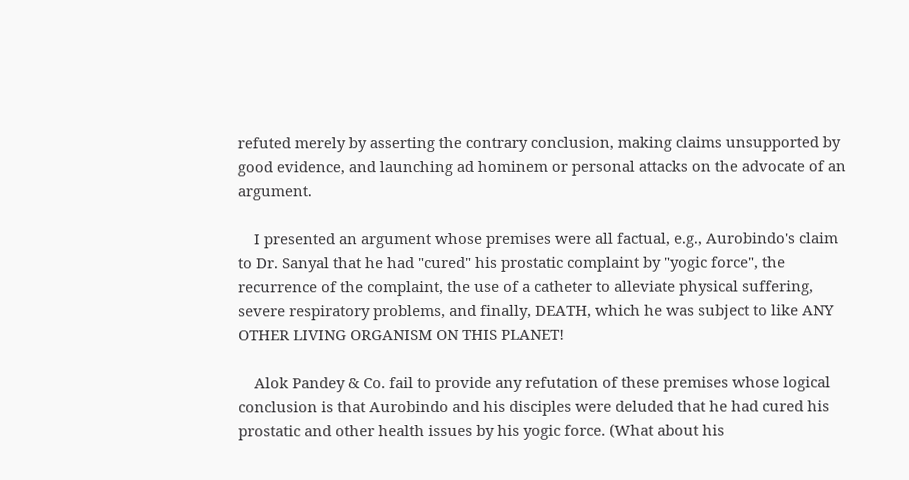refuted merely by asserting the contrary conclusion, making claims unsupported by good evidence, and launching ad hominem or personal attacks on the advocate of an argument.

    I presented an argument whose premises were all factual, e.g., Aurobindo's claim to Dr. Sanyal that he had "cured" his prostatic complaint by "yogic force", the recurrence of the complaint, the use of a catheter to alleviate physical suffering, severe respiratory problems, and finally, DEATH, which he was subject to like ANY OTHER LIVING ORGANISM ON THIS PLANET!

    Alok Pandey & Co. fail to provide any refutation of these premises whose logical conclusion is that Aurobindo and his disciples were deluded that he had cured his prostatic and other health issues by his yogic force. (What about his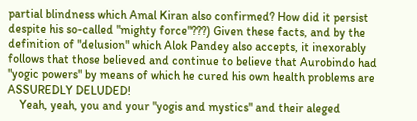partial blindness which Amal Kiran also confirmed? How did it persist despite his so-called "mighty force"???) Given these facts, and by the definition of "delusion" which Alok Pandey also accepts, it inexorably follows that those believed and continue to believe that Aurobindo had "yogic powers" by means of which he cured his own health problems are ASSUREDLY DELUDED!
    Yeah, yeah, you and your "yogis and mystics" and their aleged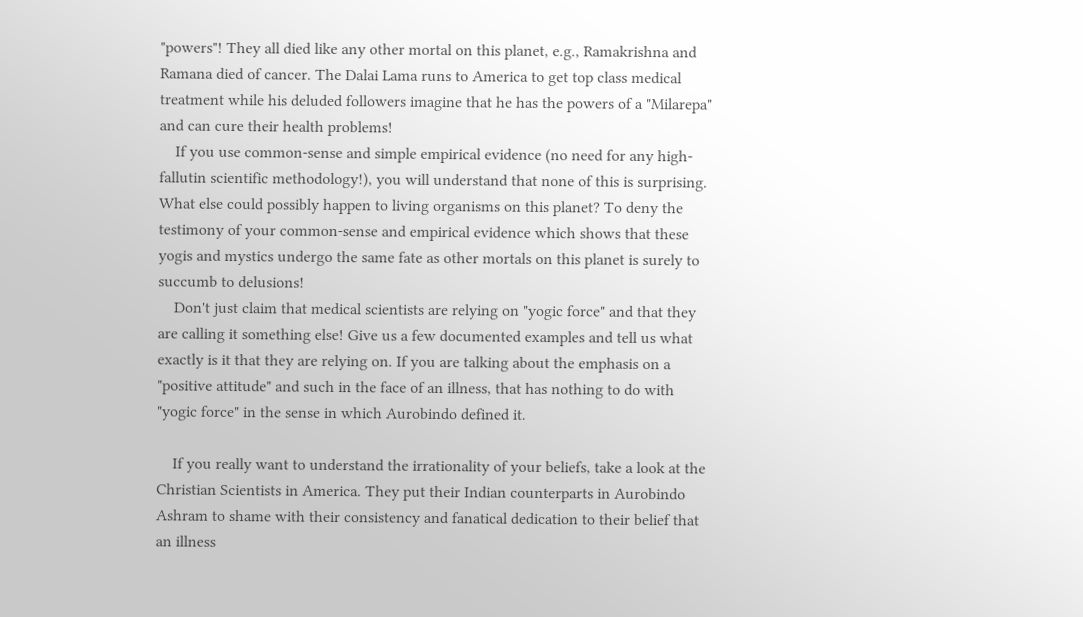"powers"! They all died like any other mortal on this planet, e.g., Ramakrishna and Ramana died of cancer. The Dalai Lama runs to America to get top class medical treatment while his deluded followers imagine that he has the powers of a "Milarepa" and can cure their health problems!
    If you use common-sense and simple empirical evidence (no need for any high-fallutin scientific methodology!), you will understand that none of this is surprising. What else could possibly happen to living organisms on this planet? To deny the testimony of your common-sense and empirical evidence which shows that these yogis and mystics undergo the same fate as other mortals on this planet is surely to succumb to delusions!
    Don't just claim that medical scientists are relying on "yogic force" and that they are calling it something else! Give us a few documented examples and tell us what exactly is it that they are relying on. If you are talking about the emphasis on a "positive attitude" and such in the face of an illness, that has nothing to do with "yogic force" in the sense in which Aurobindo defined it.

    If you really want to understand the irrationality of your beliefs, take a look at the Christian Scientists in America. They put their Indian counterparts in Aurobindo Ashram to shame with their consistency and fanatical dedication to their belief that an illness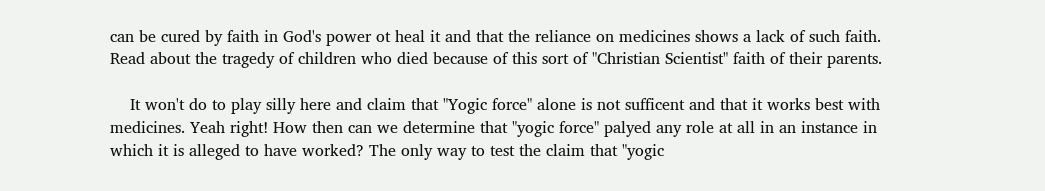can be cured by faith in God's power ot heal it and that the reliance on medicines shows a lack of such faith. Read about the tragedy of children who died because of this sort of "Christian Scientist" faith of their parents.

    It won't do to play silly here and claim that "Yogic force" alone is not sufficent and that it works best with medicines. Yeah right! How then can we determine that "yogic force" palyed any role at all in an instance in which it is alleged to have worked? The only way to test the claim that "yogic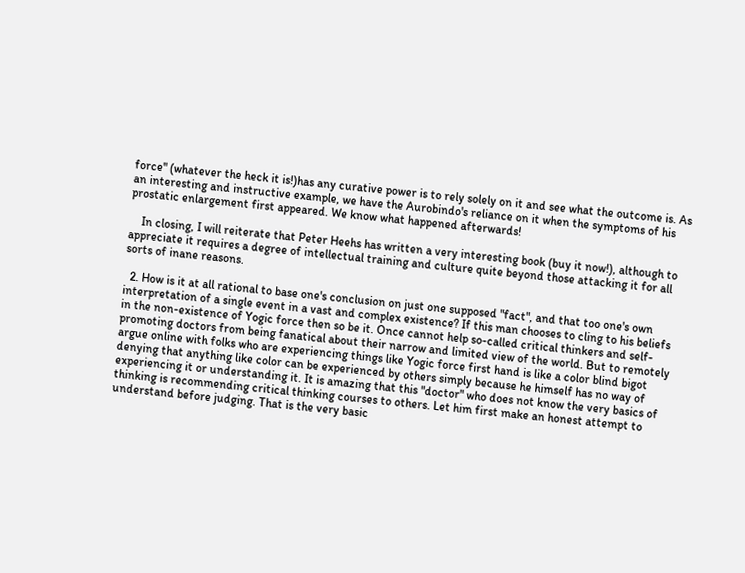force" (whatever the heck it is!)has any curative power is to rely solely on it and see what the outcome is. As an interesting and instructive example, we have the Aurobindo's reliance on it when the symptoms of his prostatic enlargement first appeared. We know what happened afterwards!

    In closing, I will reiterate that Peter Heehs has written a very interesting book (buy it now!), although to appreciate it requires a degree of intellectual training and culture quite beyond those attacking it for all sorts of inane reasons.

  2. How is it at all rational to base one's conclusion on just one supposed "fact", and that too one's own interpretation of a single event in a vast and complex existence? If this man chooses to cling to his beliefs in the non-existence of Yogic force then so be it. Once cannot help so-called critical thinkers and self-promoting doctors from being fanatical about their narrow and limited view of the world. But to remotely argue online with folks who are experiencing things like Yogic force first hand is like a color blind bigot denying that anything like color can be experienced by others simply because he himself has no way of experiencing it or understanding it. It is amazing that this "doctor" who does not know the very basics of thinking is recommending critical thinking courses to others. Let him first make an honest attempt to understand before judging. That is the very basic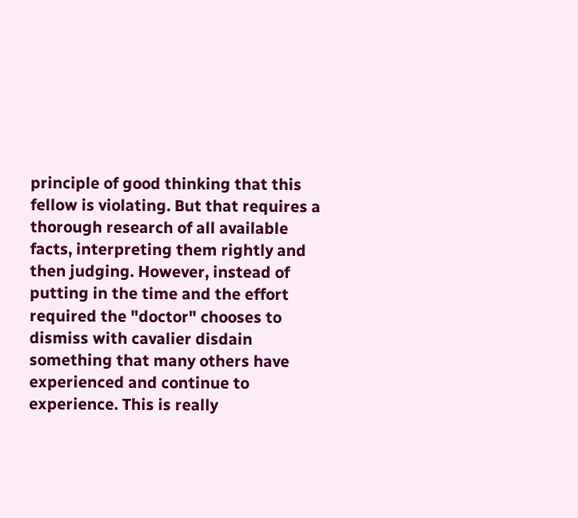principle of good thinking that this fellow is violating. But that requires a thorough research of all available facts, interpreting them rightly and then judging. However, instead of putting in the time and the effort required the "doctor" chooses to dismiss with cavalier disdain something that many others have experienced and continue to experience. This is really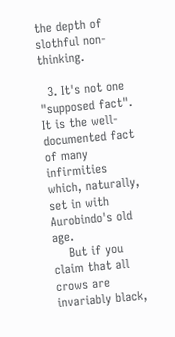the depth of slothful non-thinking.

  3. It's not one "supposed fact". It is the well-documented fact of many infirmities which, naturally, set in with Aurobindo's old age.
    But if you claim that all crows are invariably black,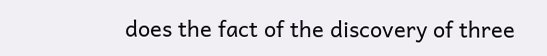does the fact of the discovery of three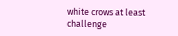white crows at least challenge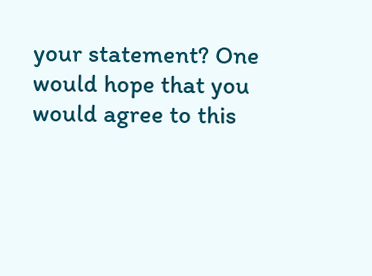your statement? One would hope that you would agree to this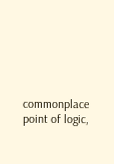commonplace point of logic,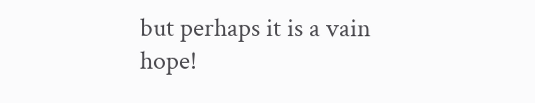but perhaps it is a vain hope!